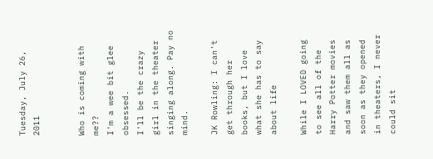Tuesday, July 26, 2011


Who is coming with me??
I'm a wee bit glee obsessed.
I'll be the crazy girl in the theater singing along. Pay no mind.

JK Rowling: I can't get through her books, but I love what she has to say about life

While I LOVED going to see all of the Harry Potter movies and saw them all as soon as they opened in theaters, I never could sit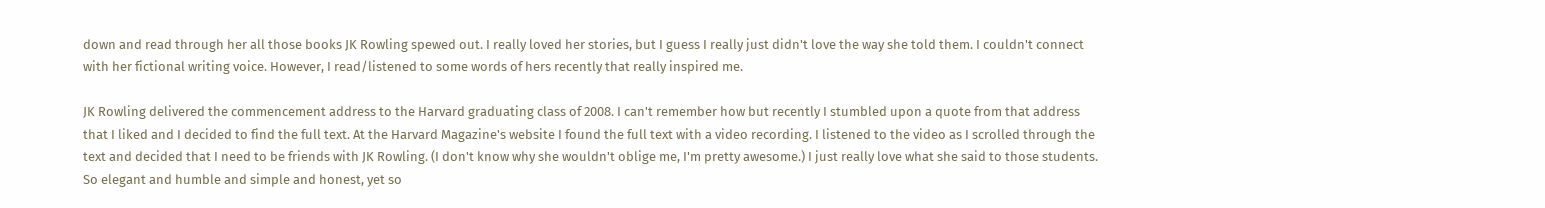down and read through her all those books JK Rowling spewed out. I really loved her stories, but I guess I really just didn't love the way she told them. I couldn't connect with her fictional writing voice. However, I read/listened to some words of hers recently that really inspired me.

JK Rowling delivered the commencement address to the Harvard graduating class of 2008. I can't remember how but recently I stumbled upon a quote from that address that I liked and I decided to find the full text. At the Harvard Magazine's website I found the full text with a video recording. I listened to the video as I scrolled through the text and decided that I need to be friends with JK Rowling. (I don't know why she wouldn't oblige me, I'm pretty awesome.) I just really love what she said to those students. So elegant and humble and simple and honest, yet so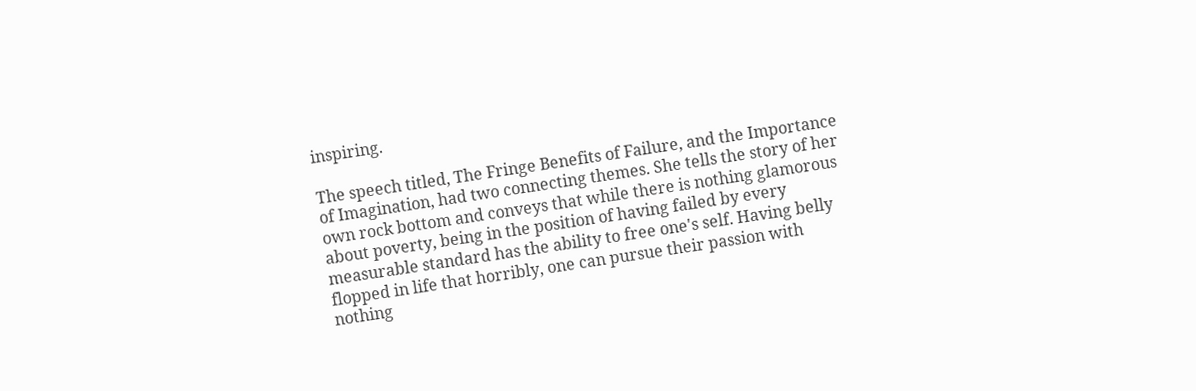inspiring.

The speech titled, The Fringe Benefits of Failure, and the Importance of Imagination, had two connecting themes. She tells the story of her own rock bottom and conveys that while there is nothing glamorous about poverty, being in the position of having failed by every measurable standard has the ability to free one's self. Having belly flopped in life that horribly, one can pursue their passion with nothing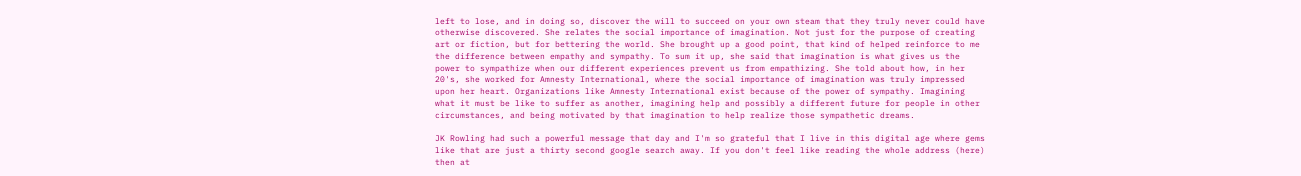left to lose, and in doing so, discover the will to succeed on your own steam that they truly never could have otherwise discovered. She relates the social importance of imagination. Not just for the purpose of creating art or fiction, but for bettering the world. She brought up a good point, that kind of helped reinforce to me the difference between empathy and sympathy. To sum it up, she said that imagination is what gives us the power to sympathize when our different experiences prevent us from empathizing. She told about how, in her 20's, she worked for Amnesty International, where the social importance of imagination was truly impressed upon her heart. Organizations like Amnesty International exist because of the power of sympathy. Imagining what it must be like to suffer as another, imagining help and possibly a different future for people in other circumstances, and being motivated by that imagination to help realize those sympathetic dreams.

JK Rowling had such a powerful message that day and I'm so grateful that I live in this digital age where gems like that are just a thirty second google search away. If you don't feel like reading the whole address (here) then at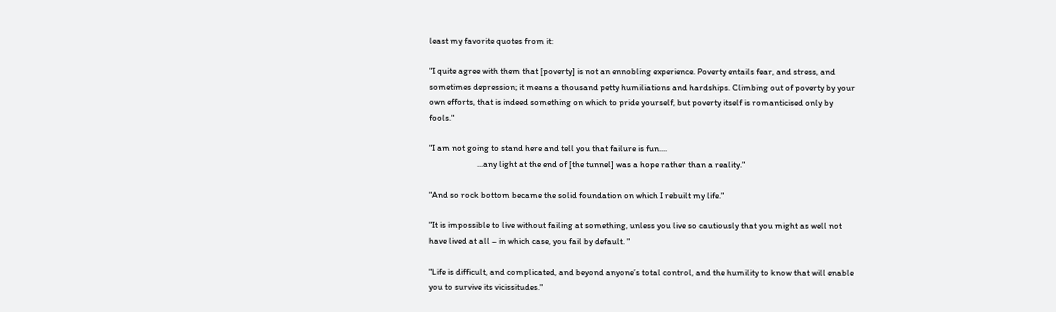least my favorite quotes from it:

"I quite agree with them that [poverty] is not an ennobling experience. Poverty entails fear, and stress, and sometimes depression; it means a thousand petty humiliations and hardships. Climbing out of poverty by your own efforts, that is indeed something on which to pride yourself, but poverty itself is romanticised only by fools."

"I am not going to stand here and tell you that failure is fun....
                        ...any light at the end of [the tunnel] was a hope rather than a reality."

"And so rock bottom became the solid foundation on which I rebuilt my life."

"It is impossible to live without failing at something, unless you live so cautiously that you might as well not have lived at all – in which case, you fail by default. "

"Life is difficult, and complicated, and beyond anyone’s total control, and the humility to know that will enable you to survive its vicissitudes."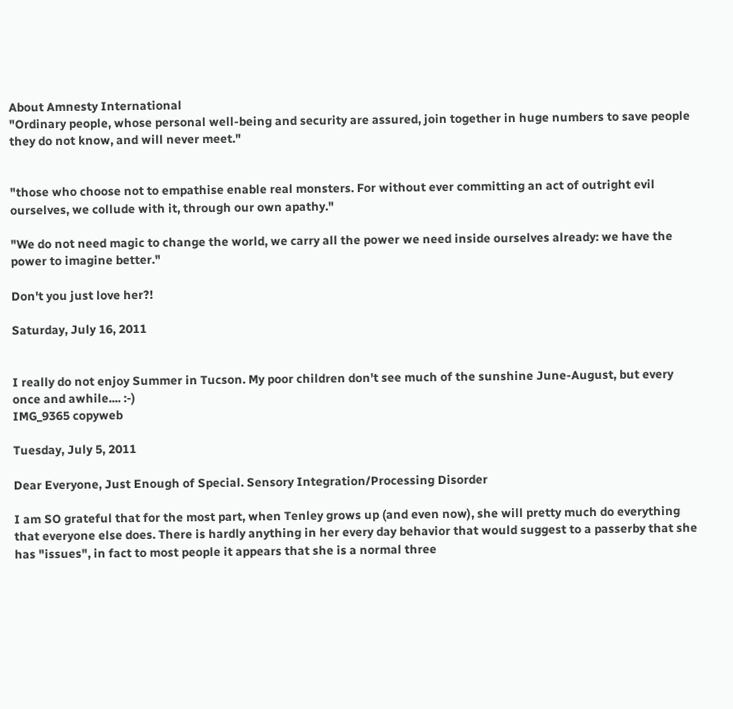About Amnesty International
"Ordinary people, whose personal well-being and security are assured, join together in huge numbers to save people they do not know, and will never meet."


"those who choose not to empathise enable real monsters. For without ever committing an act of outright evil ourselves, we collude with it, through our own apathy."

"We do not need magic to change the world, we carry all the power we need inside ourselves already: we have the power to imagine better."

Don't you just love her?!

Saturday, July 16, 2011


I really do not enjoy Summer in Tucson. My poor children don't see much of the sunshine June-August, but every once and awhile.... :-)
IMG_9365 copyweb

Tuesday, July 5, 2011

Dear Everyone, Just Enough of Special. Sensory Integration/Processing Disorder

I am SO grateful that for the most part, when Tenley grows up (and even now), she will pretty much do everything that everyone else does. There is hardly anything in her every day behavior that would suggest to a passerby that she has "issues", in fact to most people it appears that she is a normal three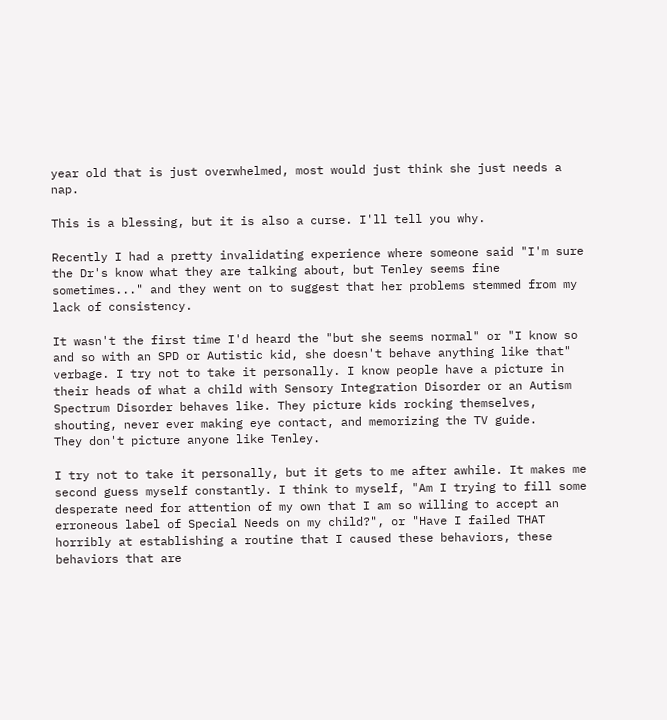year old that is just overwhelmed, most would just think she just needs a nap.

This is a blessing, but it is also a curse. I'll tell you why.

Recently I had a pretty invalidating experience where someone said "I'm sure the Dr's know what they are talking about, but Tenley seems fine sometimes..." and they went on to suggest that her problems stemmed from my lack of consistency.

It wasn't the first time I'd heard the "but she seems normal" or "I know so and so with an SPD or Autistic kid, she doesn't behave anything like that" verbage. I try not to take it personally. I know people have a picture in their heads of what a child with Sensory Integration Disorder or an Autism Spectrum Disorder behaves like. They picture kids rocking themselves, shouting, never ever making eye contact, and memorizing the TV guide.
They don't picture anyone like Tenley.

I try not to take it personally, but it gets to me after awhile. It makes me second guess myself constantly. I think to myself, "Am I trying to fill some desperate need for attention of my own that I am so willing to accept an erroneous label of Special Needs on my child?", or "Have I failed THAT horribly at establishing a routine that I caused these behaviors, these behaviors that are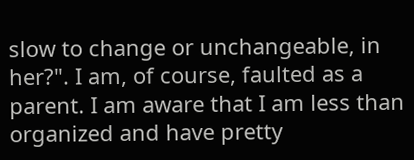slow to change or unchangeable, in her?". I am, of course, faulted as a parent. I am aware that I am less than organized and have pretty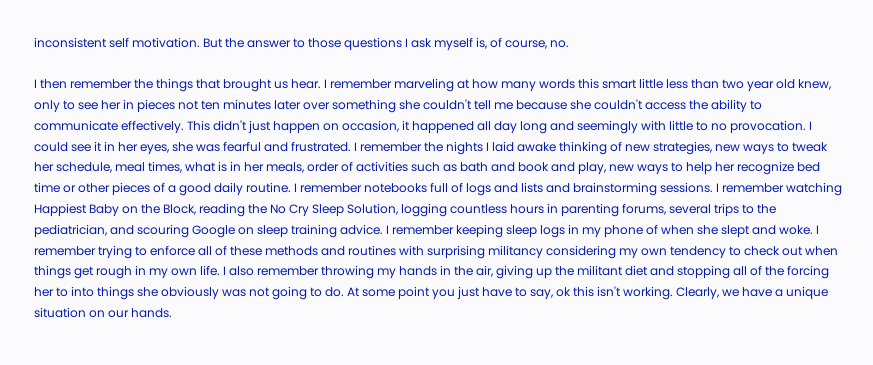inconsistent self motivation. But the answer to those questions I ask myself is, of course, no.

I then remember the things that brought us hear. I remember marveling at how many words this smart little less than two year old knew, only to see her in pieces not ten minutes later over something she couldn't tell me because she couldn't access the ability to communicate effectively. This didn't just happen on occasion, it happened all day long and seemingly with little to no provocation. I could see it in her eyes, she was fearful and frustrated. I remember the nights I laid awake thinking of new strategies, new ways to tweak her schedule, meal times, what is in her meals, order of activities such as bath and book and play, new ways to help her recognize bed time or other pieces of a good daily routine. I remember notebooks full of logs and lists and brainstorming sessions. I remember watching Happiest Baby on the Block, reading the No Cry Sleep Solution, logging countless hours in parenting forums, several trips to the pediatrician, and scouring Google on sleep training advice. I remember keeping sleep logs in my phone of when she slept and woke. I remember trying to enforce all of these methods and routines with surprising militancy considering my own tendency to check out when things get rough in my own life. I also remember throwing my hands in the air, giving up the militant diet and stopping all of the forcing her to into things she obviously was not going to do. At some point you just have to say, ok this isn't working. Clearly, we have a unique situation on our hands.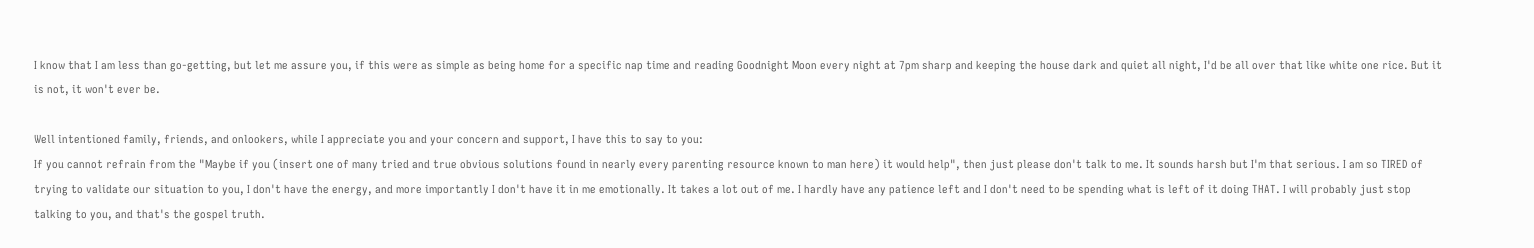I know that I am less than go-getting, but let me assure you, if this were as simple as being home for a specific nap time and reading Goodnight Moon every night at 7pm sharp and keeping the house dark and quiet all night, I'd be all over that like white one rice. But it is not, it won't ever be.

Well intentioned family, friends, and onlookers, while I appreciate you and your concern and support, I have this to say to you:
If you cannot refrain from the "Maybe if you (insert one of many tried and true obvious solutions found in nearly every parenting resource known to man here) it would help", then just please don't talk to me. It sounds harsh but I'm that serious. I am so TIRED of trying to validate our situation to you, I don't have the energy, and more importantly I don't have it in me emotionally. It takes a lot out of me. I hardly have any patience left and I don't need to be spending what is left of it doing THAT. I will probably just stop talking to you, and that's the gospel truth.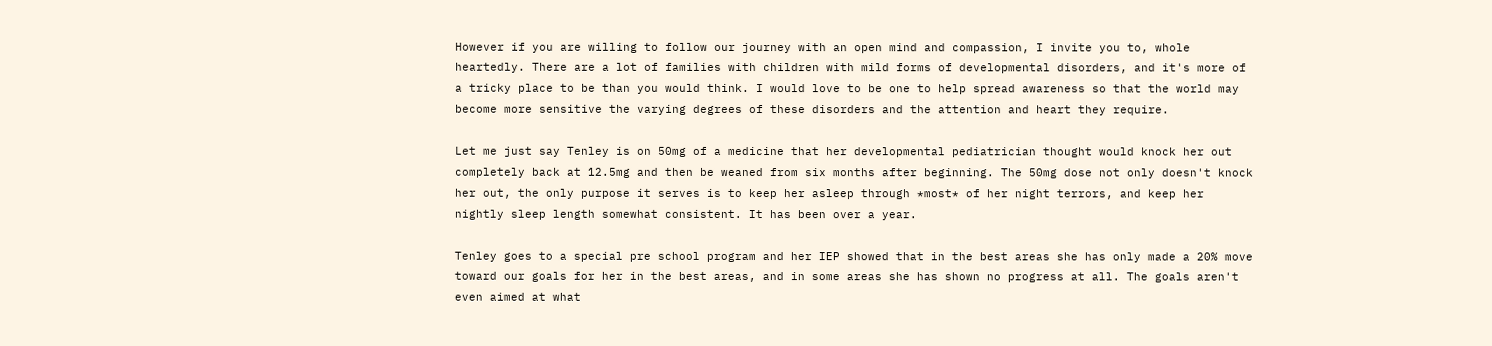However if you are willing to follow our journey with an open mind and compassion, I invite you to, whole heartedly. There are a lot of families with children with mild forms of developmental disorders, and it's more of a tricky place to be than you would think. I would love to be one to help spread awareness so that the world may become more sensitive the varying degrees of these disorders and the attention and heart they require.

Let me just say Tenley is on 50mg of a medicine that her developmental pediatrician thought would knock her out completely back at 12.5mg and then be weaned from six months after beginning. The 50mg dose not only doesn't knock her out, the only purpose it serves is to keep her asleep through *most* of her night terrors, and keep her nightly sleep length somewhat consistent. It has been over a year.

Tenley goes to a special pre school program and her IEP showed that in the best areas she has only made a 20% move toward our goals for her in the best areas, and in some areas she has shown no progress at all. The goals aren't even aimed at what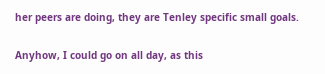her peers are doing, they are Tenley specific small goals.

Anyhow, I could go on all day, as this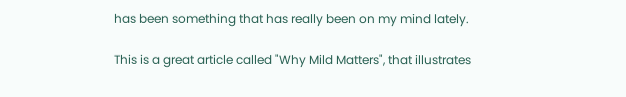has been something that has really been on my mind lately.

This is a great article called "Why Mild Matters", that illustrates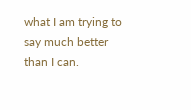what I am trying to say much better than I can.